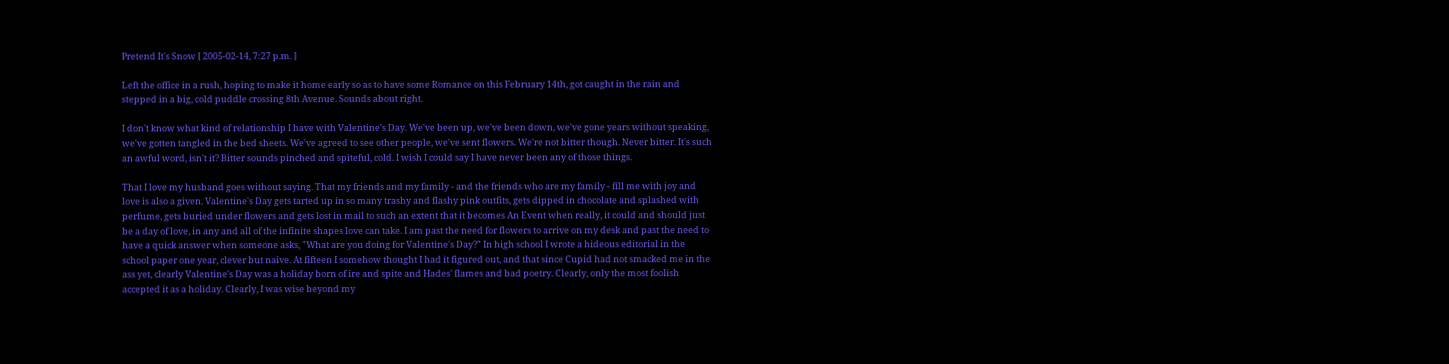Pretend It's Snow [ 2005-02-14, 7:27 p.m. ]

Left the office in a rush, hoping to make it home early so as to have some Romance on this February 14th, got caught in the rain and stepped in a big, cold puddle crossing 8th Avenue. Sounds about right.

I don't know what kind of relationship I have with Valentine's Day. We've been up, we've been down, we've gone years without speaking, we've gotten tangled in the bed sheets. We've agreed to see other people, we've sent flowers. We're not bitter though. Never bitter. It's such an awful word, isn't it? Bitter sounds pinched and spiteful, cold. I wish I could say I have never been any of those things.

That I love my husband goes without saying. That my friends and my family - and the friends who are my family - fill me with joy and love is also a given. Valentine's Day gets tarted up in so many trashy and flashy pink outfits, gets dipped in chocolate and splashed with perfume, gets buried under flowers and gets lost in mail to such an extent that it becomes An Event when really, it could and should just be a day of love, in any and all of the infinite shapes love can take. I am past the need for flowers to arrive on my desk and past the need to have a quick answer when someone asks, "What are you doing for Valentine's Day?" In high school I wrote a hideous editorial in the school paper one year, clever but naive. At fifteen I somehow thought I had it figured out, and that since Cupid had not smacked me in the ass yet, clearly Valentine's Day was a holiday born of ire and spite and Hades' flames and bad poetry. Clearly, only the most foolish accepted it as a holiday. Clearly, I was wise beyond my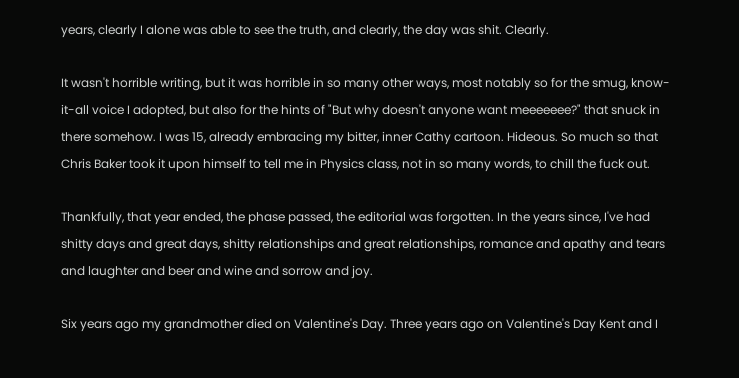years, clearly I alone was able to see the truth, and clearly, the day was shit. Clearly.

It wasn't horrible writing, but it was horrible in so many other ways, most notably so for the smug, know-it-all voice I adopted, but also for the hints of "But why doesn't anyone want meeeeeee?" that snuck in there somehow. I was 15, already embracing my bitter, inner Cathy cartoon. Hideous. So much so that Chris Baker took it upon himself to tell me in Physics class, not in so many words, to chill the fuck out.

Thankfully, that year ended, the phase passed, the editorial was forgotten. In the years since, I've had shitty days and great days, shitty relationships and great relationships, romance and apathy and tears and laughter and beer and wine and sorrow and joy.

Six years ago my grandmother died on Valentine's Day. Three years ago on Valentine's Day Kent and I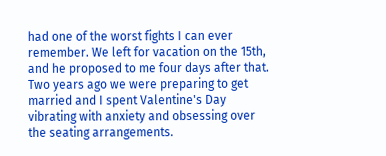had one of the worst fights I can ever remember. We left for vacation on the 15th, and he proposed to me four days after that. Two years ago we were preparing to get married and I spent Valentine's Day vibrating with anxiety and obsessing over the seating arrangements.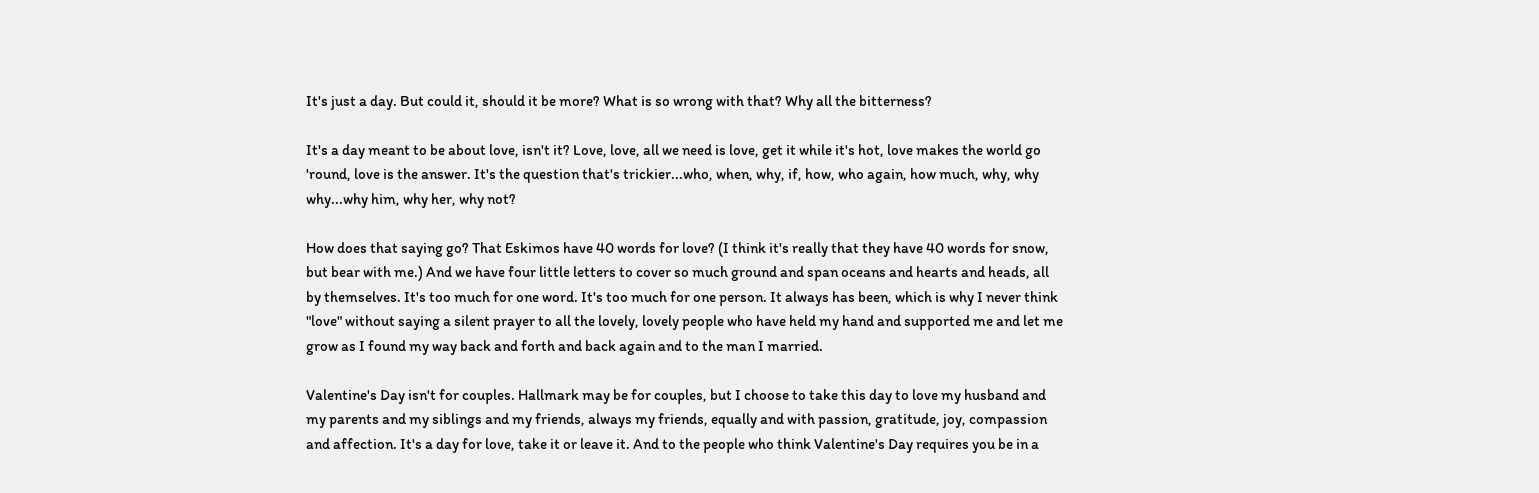It's just a day. But could it, should it be more? What is so wrong with that? Why all the bitterness?

It's a day meant to be about love, isn't it? Love, love, all we need is love, get it while it's hot, love makes the world go 'round, love is the answer. It's the question that's trickier...who, when, why, if, how, who again, how much, why, why why...why him, why her, why not?

How does that saying go? That Eskimos have 40 words for love? (I think it's really that they have 40 words for snow, but bear with me.) And we have four little letters to cover so much ground and span oceans and hearts and heads, all by themselves. It's too much for one word. It's too much for one person. It always has been, which is why I never think "love" without saying a silent prayer to all the lovely, lovely people who have held my hand and supported me and let me grow as I found my way back and forth and back again and to the man I married.

Valentine's Day isn't for couples. Hallmark may be for couples, but I choose to take this day to love my husband and my parents and my siblings and my friends, always my friends, equally and with passion, gratitude, joy, compassion and affection. It's a day for love, take it or leave it. And to the people who think Valentine's Day requires you be in a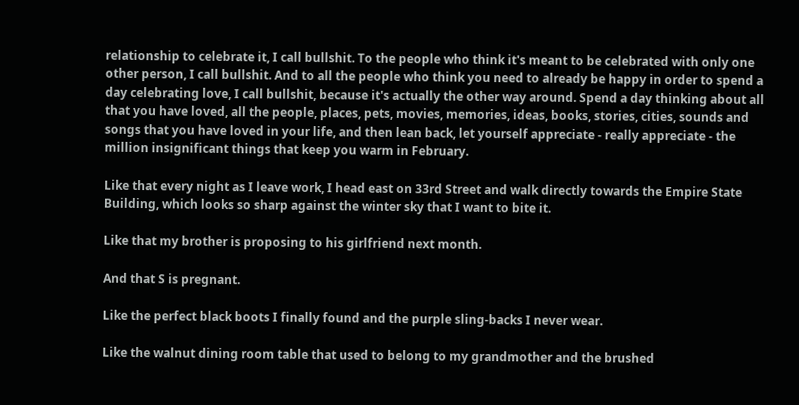relationship to celebrate it, I call bullshit. To the people who think it's meant to be celebrated with only one other person, I call bullshit. And to all the people who think you need to already be happy in order to spend a day celebrating love, I call bullshit, because it's actually the other way around. Spend a day thinking about all that you have loved, all the people, places, pets, movies, memories, ideas, books, stories, cities, sounds and songs that you have loved in your life, and then lean back, let yourself appreciate - really appreciate - the million insignificant things that keep you warm in February.

Like that every night as I leave work, I head east on 33rd Street and walk directly towards the Empire State Building, which looks so sharp against the winter sky that I want to bite it.

Like that my brother is proposing to his girlfriend next month.

And that S is pregnant.

Like the perfect black boots I finally found and the purple sling-backs I never wear.

Like the walnut dining room table that used to belong to my grandmother and the brushed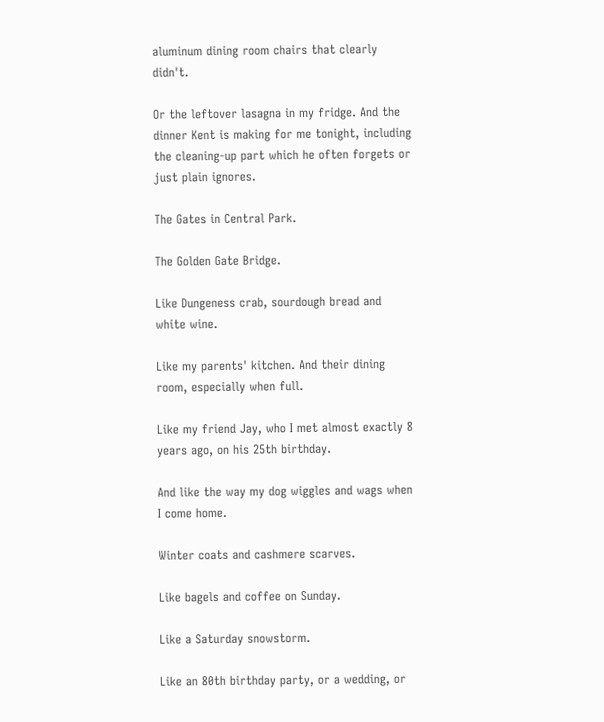aluminum dining room chairs that clearly didn't.

Or the leftover lasagna in my fridge. And the dinner Kent is making for me tonight, including the cleaning-up part which he often forgets or just plain ignores.

The Gates in Central Park.

The Golden Gate Bridge.

Like Dungeness crab, sourdough bread and white wine.

Like my parents' kitchen. And their dining room, especially when full.

Like my friend Jay, who I met almost exactly 8 years ago, on his 25th birthday.

And like the way my dog wiggles and wags when I come home.

Winter coats and cashmere scarves.

Like bagels and coffee on Sunday.

Like a Saturday snowstorm.

Like an 80th birthday party, or a wedding, or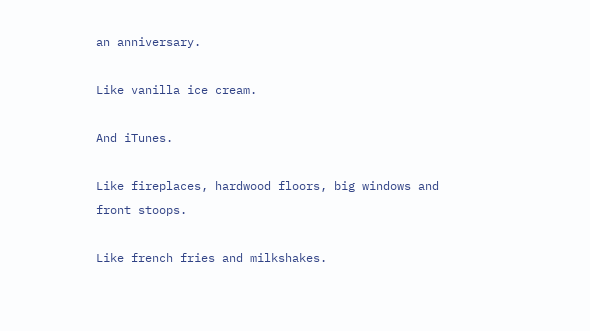an anniversary.

Like vanilla ice cream.

And iTunes.

Like fireplaces, hardwood floors, big windows and front stoops.

Like french fries and milkshakes.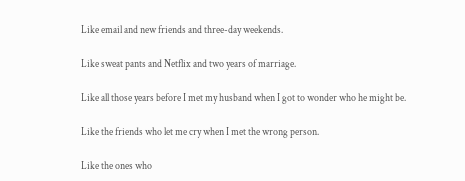Like email and new friends and three-day weekends.

Like sweat pants and Netflix and two years of marriage.

Like all those years before I met my husband when I got to wonder who he might be.

Like the friends who let me cry when I met the wrong person.

Like the ones who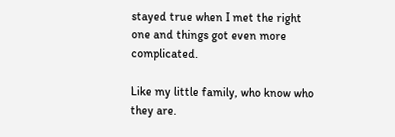stayed true when I met the right one and things got even more complicated.

Like my little family, who know who they are.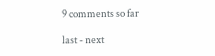9 comments so far

last - next